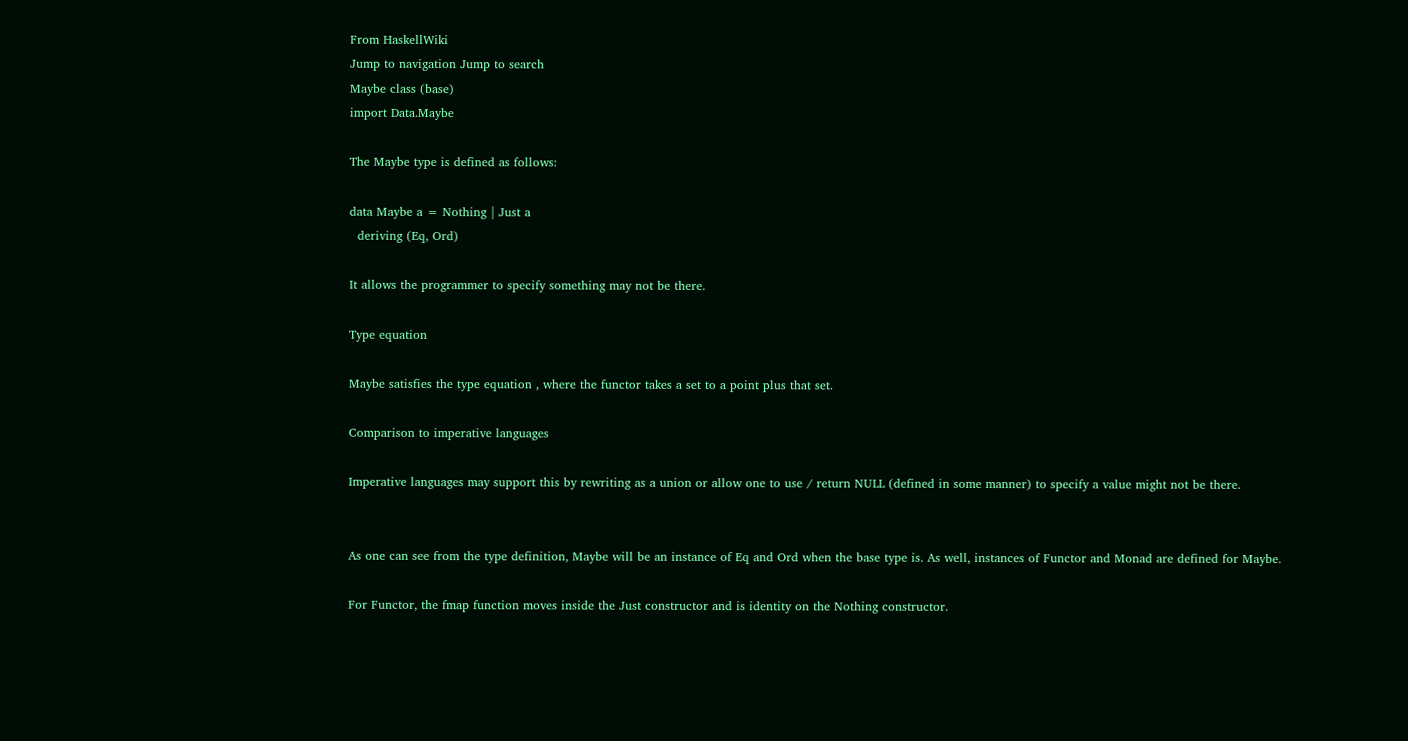From HaskellWiki
Jump to navigation Jump to search
Maybe class (base)
import Data.Maybe

The Maybe type is defined as follows:

data Maybe a = Nothing | Just a
  deriving (Eq, Ord)

It allows the programmer to specify something may not be there.

Type equation

Maybe satisfies the type equation , where the functor takes a set to a point plus that set.

Comparison to imperative languages

Imperative languages may support this by rewriting as a union or allow one to use / return NULL (defined in some manner) to specify a value might not be there.


As one can see from the type definition, Maybe will be an instance of Eq and Ord when the base type is. As well, instances of Functor and Monad are defined for Maybe.

For Functor, the fmap function moves inside the Just constructor and is identity on the Nothing constructor.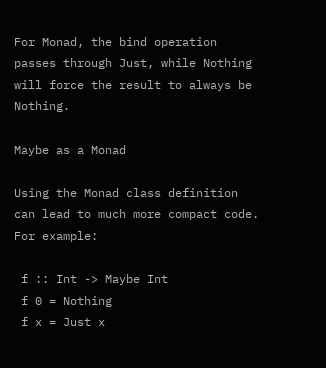For Monad, the bind operation passes through Just, while Nothing will force the result to always be Nothing.

Maybe as a Monad

Using the Monad class definition can lead to much more compact code. For example:

 f :: Int -> Maybe Int
 f 0 = Nothing
 f x = Just x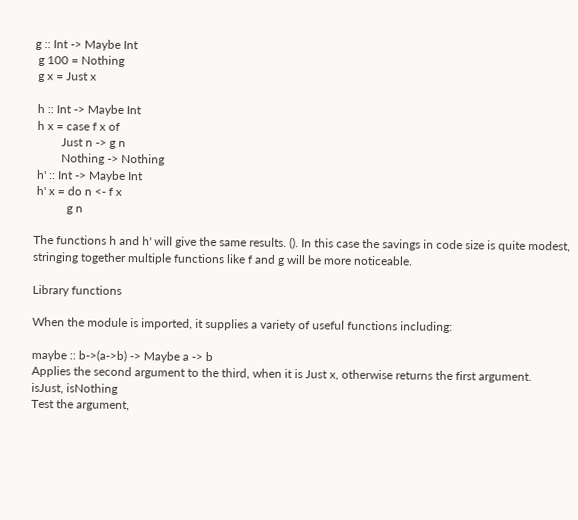g :: Int -> Maybe Int
 g 100 = Nothing
 g x = Just x

 h :: Int -> Maybe Int
 h x = case f x of
         Just n -> g n
         Nothing -> Nothing
 h' :: Int -> Maybe Int
 h' x = do n <- f x
           g n

The functions h and h' will give the same results. (). In this case the savings in code size is quite modest, stringing together multiple functions like f and g will be more noticeable.

Library functions

When the module is imported, it supplies a variety of useful functions including:

maybe :: b->(a->b) -> Maybe a -> b
Applies the second argument to the third, when it is Just x, otherwise returns the first argument.
isJust, isNothing
Test the argument,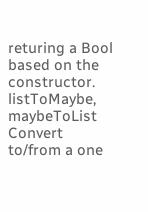returing a Bool based on the constructor.
listToMaybe, maybeToList
Convert to/from a one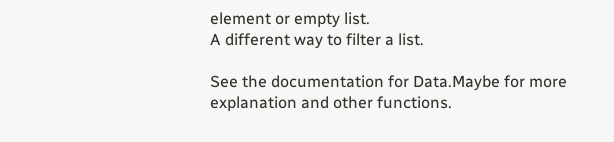element or empty list.
A different way to filter a list.

See the documentation for Data.Maybe for more explanation and other functions.